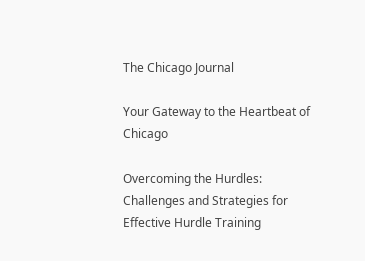The Chicago Journal

Your Gateway to the Heartbeat of Chicago

Overcoming the Hurdles: Challenges and Strategies for Effective Hurdle Training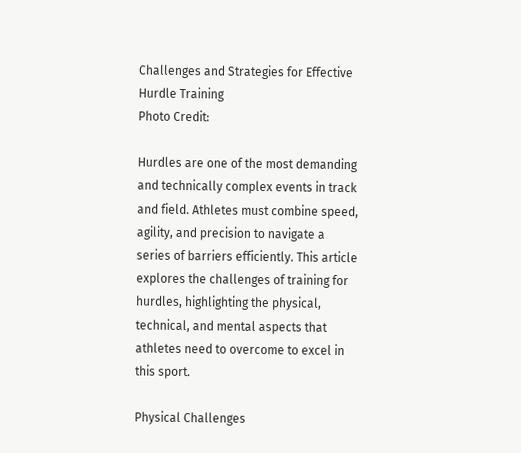Challenges and Strategies for Effective Hurdle Training
Photo Credit:

Hurdles are one of the most demanding and technically complex events in track and field. Athletes must combine speed, agility, and precision to navigate a series of barriers efficiently. This article explores the challenges of training for hurdles, highlighting the physical, technical, and mental aspects that athletes need to overcome to excel in this sport.

Physical Challenges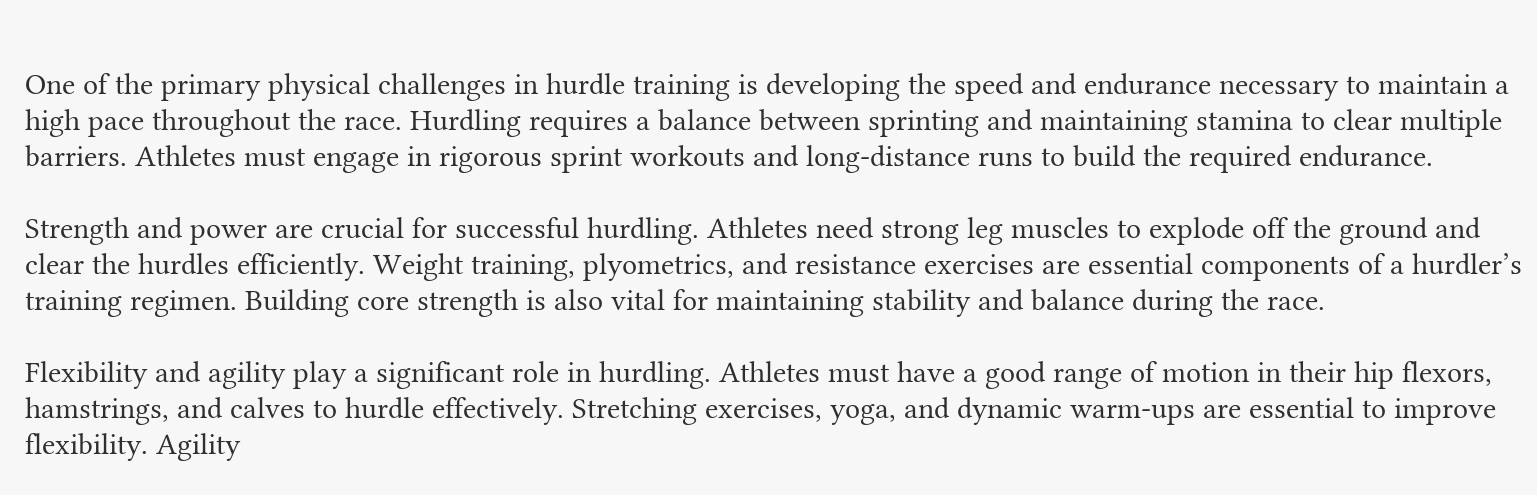One of the primary physical challenges in hurdle training is developing the speed and endurance necessary to maintain a high pace throughout the race. Hurdling requires a balance between sprinting and maintaining stamina to clear multiple barriers. Athletes must engage in rigorous sprint workouts and long-distance runs to build the required endurance.

Strength and power are crucial for successful hurdling. Athletes need strong leg muscles to explode off the ground and clear the hurdles efficiently. Weight training, plyometrics, and resistance exercises are essential components of a hurdler’s training regimen. Building core strength is also vital for maintaining stability and balance during the race.

Flexibility and agility play a significant role in hurdling. Athletes must have a good range of motion in their hip flexors, hamstrings, and calves to hurdle effectively. Stretching exercises, yoga, and dynamic warm-ups are essential to improve flexibility. Agility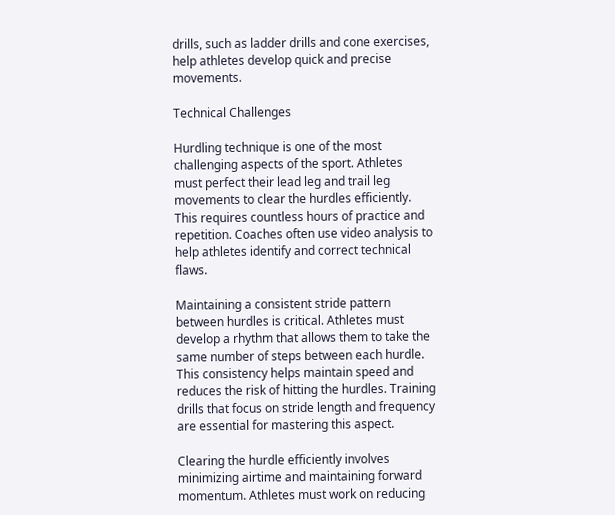drills, such as ladder drills and cone exercises, help athletes develop quick and precise movements.

Technical Challenges

Hurdling technique is one of the most challenging aspects of the sport. Athletes must perfect their lead leg and trail leg movements to clear the hurdles efficiently. This requires countless hours of practice and repetition. Coaches often use video analysis to help athletes identify and correct technical flaws.

Maintaining a consistent stride pattern between hurdles is critical. Athletes must develop a rhythm that allows them to take the same number of steps between each hurdle. This consistency helps maintain speed and reduces the risk of hitting the hurdles. Training drills that focus on stride length and frequency are essential for mastering this aspect.

Clearing the hurdle efficiently involves minimizing airtime and maintaining forward momentum. Athletes must work on reducing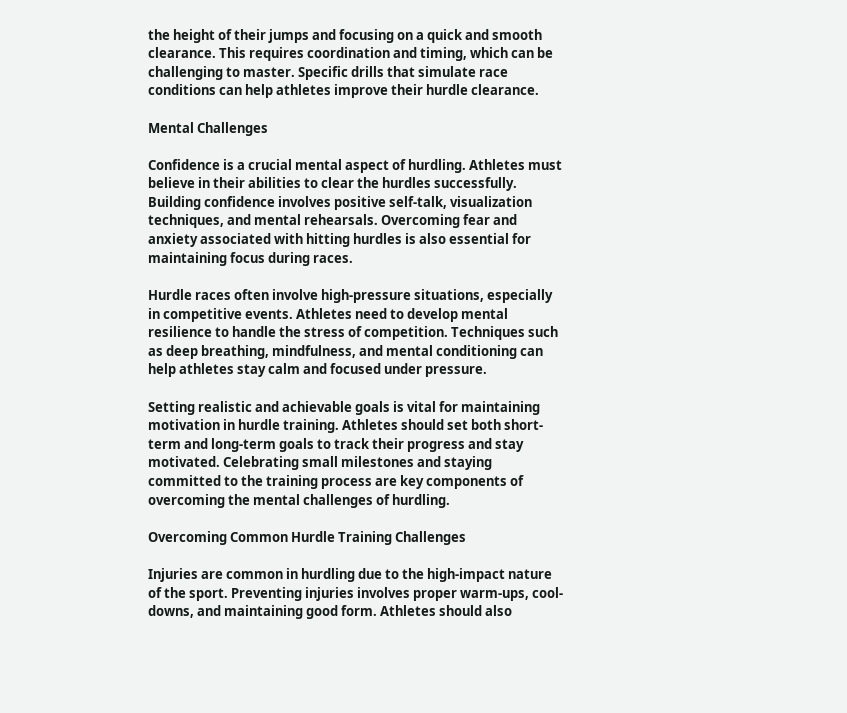the height of their jumps and focusing on a quick and smooth clearance. This requires coordination and timing, which can be challenging to master. Specific drills that simulate race conditions can help athletes improve their hurdle clearance.

Mental Challenges

Confidence is a crucial mental aspect of hurdling. Athletes must believe in their abilities to clear the hurdles successfully. Building confidence involves positive self-talk, visualization techniques, and mental rehearsals. Overcoming fear and anxiety associated with hitting hurdles is also essential for maintaining focus during races.

Hurdle races often involve high-pressure situations, especially in competitive events. Athletes need to develop mental resilience to handle the stress of competition. Techniques such as deep breathing, mindfulness, and mental conditioning can help athletes stay calm and focused under pressure.

Setting realistic and achievable goals is vital for maintaining motivation in hurdle training. Athletes should set both short-term and long-term goals to track their progress and stay motivated. Celebrating small milestones and staying committed to the training process are key components of overcoming the mental challenges of hurdling.

Overcoming Common Hurdle Training Challenges

Injuries are common in hurdling due to the high-impact nature of the sport. Preventing injuries involves proper warm-ups, cool-downs, and maintaining good form. Athletes should also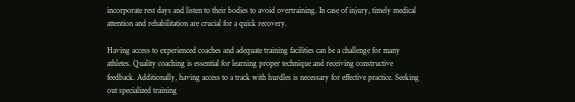incorporate rest days and listen to their bodies to avoid overtraining. In case of injury, timely medical attention and rehabilitation are crucial for a quick recovery.

Having access to experienced coaches and adequate training facilities can be a challenge for many athletes. Quality coaching is essential for learning proper technique and receiving constructive feedback. Additionally, having access to a track with hurdles is necessary for effective practice. Seeking out specialized training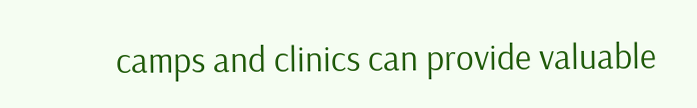camps and clinics can provide valuable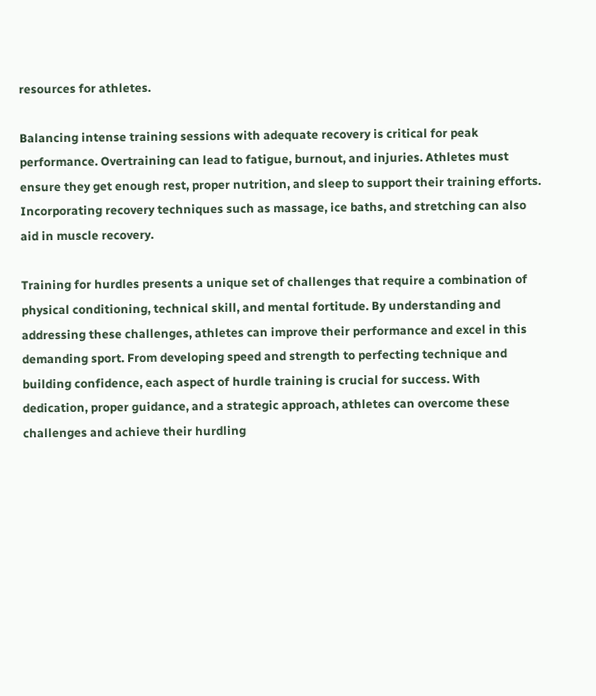resources for athletes.

Balancing intense training sessions with adequate recovery is critical for peak performance. Overtraining can lead to fatigue, burnout, and injuries. Athletes must ensure they get enough rest, proper nutrition, and sleep to support their training efforts. Incorporating recovery techniques such as massage, ice baths, and stretching can also aid in muscle recovery.

Training for hurdles presents a unique set of challenges that require a combination of physical conditioning, technical skill, and mental fortitude. By understanding and addressing these challenges, athletes can improve their performance and excel in this demanding sport. From developing speed and strength to perfecting technique and building confidence, each aspect of hurdle training is crucial for success. With dedication, proper guidance, and a strategic approach, athletes can overcome these challenges and achieve their hurdling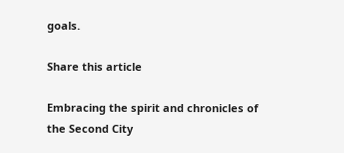goals.

Share this article

Embracing the spirit and chronicles of the Second City